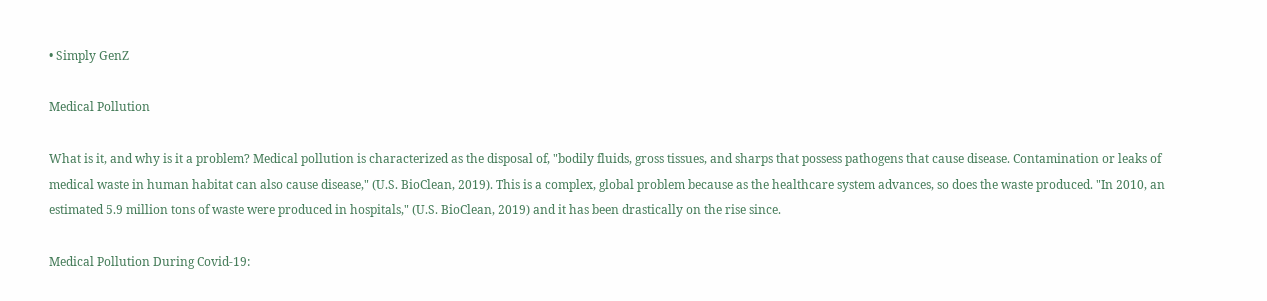• Simply GenZ

Medical Pollution

What is it, and why is it a problem? Medical pollution is characterized as the disposal of, "bodily fluids, gross tissues, and sharps that possess pathogens that cause disease. Contamination or leaks of medical waste in human habitat can also cause disease," (U.S. BioClean, 2019). This is a complex, global problem because as the healthcare system advances, so does the waste produced. "In 2010, an estimated 5.9 million tons of waste were produced in hospitals," (U.S. BioClean, 2019) and it has been drastically on the rise since.

Medical Pollution During Covid-19: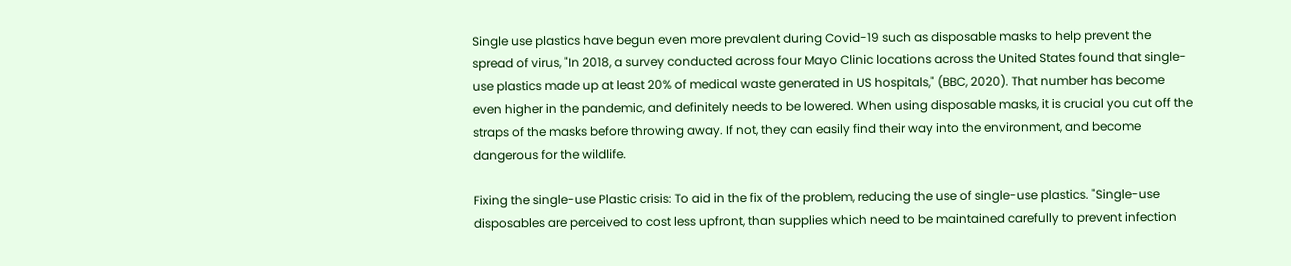Single use plastics have begun even more prevalent during Covid-19 such as disposable masks to help prevent the spread of virus, "In 2018, a survey conducted across four Mayo Clinic locations across the United States found that single-use plastics made up at least 20% of medical waste generated in US hospitals," (BBC, 2020). That number has become even higher in the pandemic, and definitely needs to be lowered. When using disposable masks, it is crucial you cut off the straps of the masks before throwing away. If not, they can easily find their way into the environment, and become dangerous for the wildlife.

Fixing the single-use Plastic crisis: To aid in the fix of the problem, reducing the use of single-use plastics. "Single-use disposables are perceived to cost less upfront, than supplies which need to be maintained carefully to prevent infection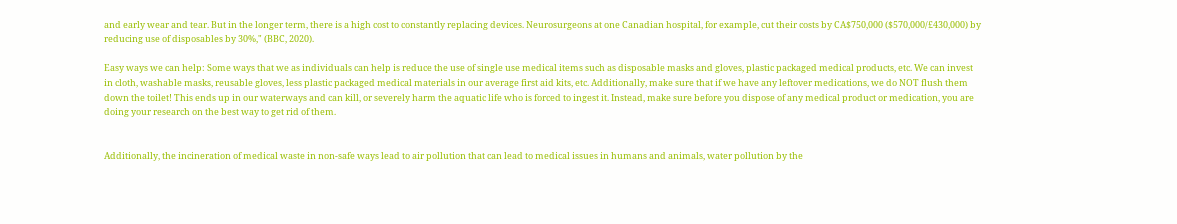and early wear and tear. But in the longer term, there is a high cost to constantly replacing devices. Neurosurgeons at one Canadian hospital, for example, cut their costs by CA$750,000 ($570,000/£430,000) by reducing use of disposables by 30%," (BBC, 2020).

Easy ways we can help: Some ways that we as individuals can help is reduce the use of single use medical items such as disposable masks and gloves, plastic packaged medical products, etc. We can invest in cloth, washable masks, reusable gloves, less plastic packaged medical materials in our average first aid kits, etc. Additionally, make sure that if we have any leftover medications, we do NOT flush them down the toilet! This ends up in our waterways and can kill, or severely harm the aquatic life who is forced to ingest it. Instead, make sure before you dispose of any medical product or medication, you are doing your research on the best way to get rid of them.


Additionally, the incineration of medical waste in non-safe ways lead to air pollution that can lead to medical issues in humans and animals, water pollution by the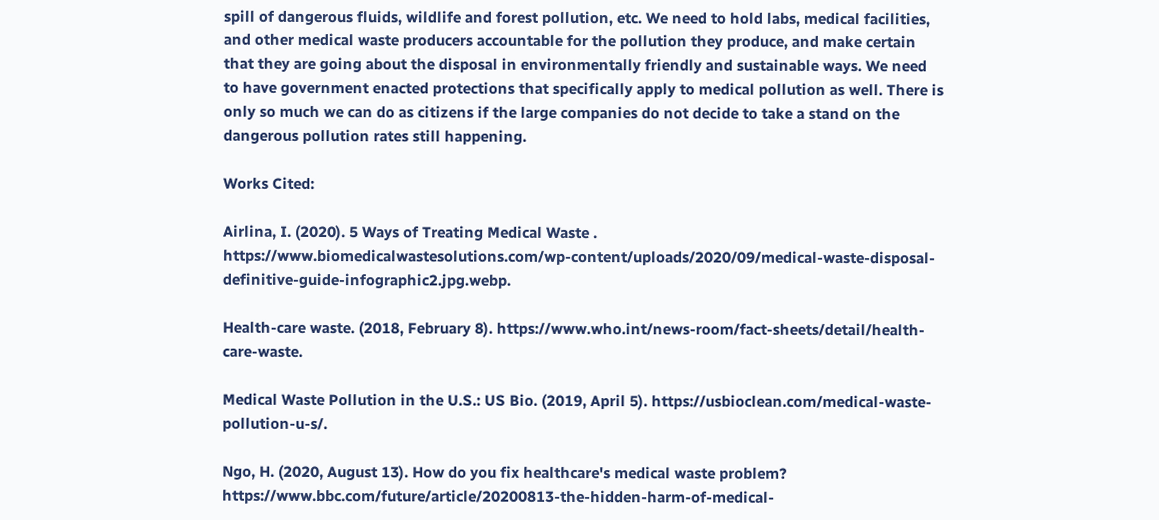spill of dangerous fluids, wildlife and forest pollution, etc. We need to hold labs, medical facilities, and other medical waste producers accountable for the pollution they produce, and make certain that they are going about the disposal in environmentally friendly and sustainable ways. We need to have government enacted protections that specifically apply to medical pollution as well. There is only so much we can do as citizens if the large companies do not decide to take a stand on the dangerous pollution rates still happening.

Works Cited:

Airlina, I. (2020). 5 Ways of Treating Medical Waste . https://www.biomedicalwastesolutions.com/wp-content/uploads/2020/09/medical-waste-disposal-definitive-guide-infographic2.jpg.webp.

Health-care waste. (2018, February 8). https://www.who.int/news-room/fact-sheets/detail/health-care-waste.

Medical Waste Pollution in the U.S.: US Bio. (2019, April 5). https://usbioclean.com/medical-waste-pollution-u-s/.

Ngo, H. (2020, August 13). How do you fix healthcare's medical waste problem? https://www.bbc.com/future/article/20200813-the-hidden-harm-of-medical-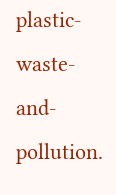plastic-waste-and-pollution.